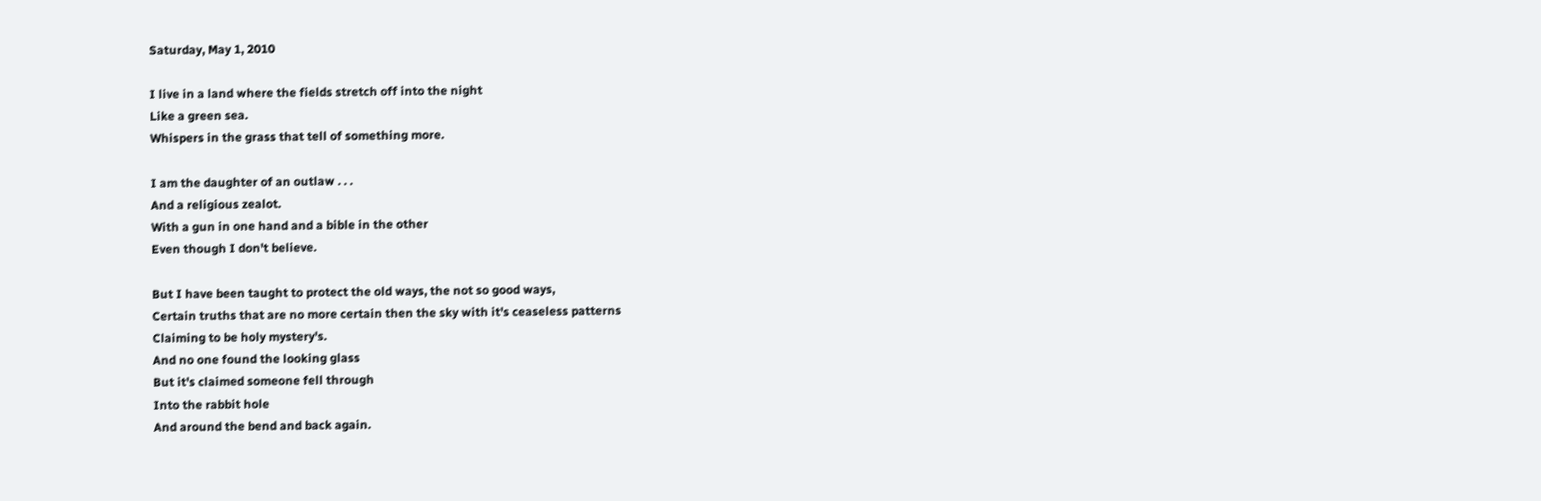Saturday, May 1, 2010

I live in a land where the fields stretch off into the night
Like a green sea.
Whispers in the grass that tell of something more.

I am the daughter of an outlaw . . .
And a religious zealot.
With a gun in one hand and a bible in the other
Even though I don't believe.

But I have been taught to protect the old ways, the not so good ways,
Certain truths that are no more certain then the sky with it's ceaseless patterns
Claiming to be holy mystery's.
And no one found the looking glass
But it's claimed someone fell through
Into the rabbit hole
And around the bend and back again.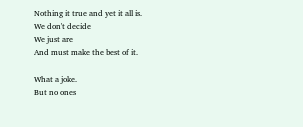Nothing it true and yet it all is.
We don't decide
We just are
And must make the best of it.

What a joke.
But no ones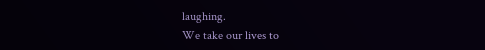laughing.
We take our lives to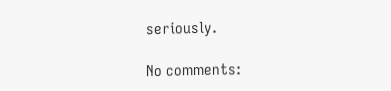seriously.

No comments: